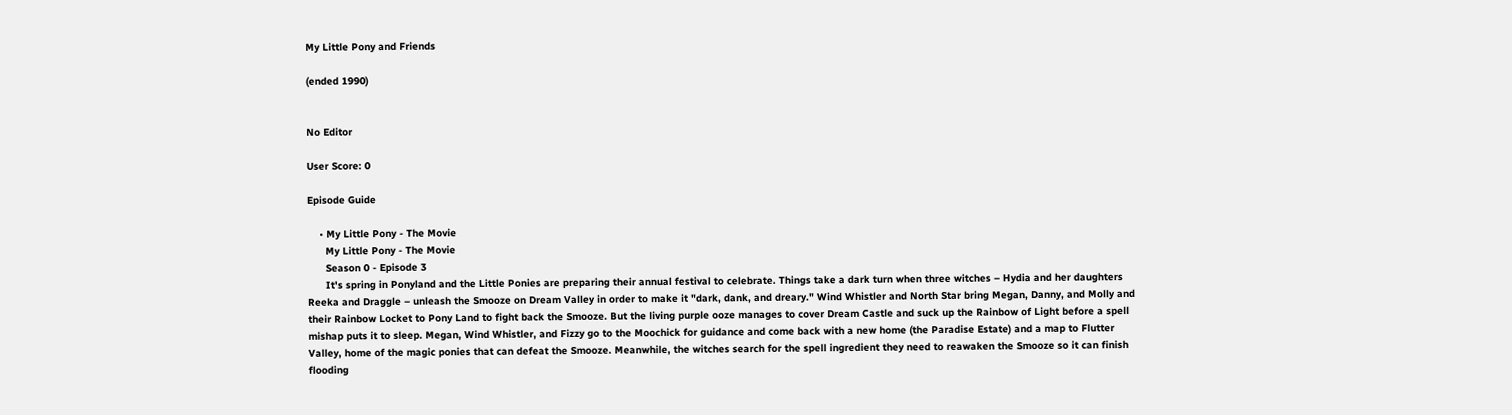My Little Pony and Friends

(ended 1990)


No Editor

User Score: 0

Episode Guide

    • My Little Pony - The Movie
      My Little Pony - The Movie
      Season 0 - Episode 3
      It's spring in Ponyland and the Little Ponies are preparing their annual festival to celebrate. Things take a dark turn when three witches – Hydia and her daughters Reeka and Draggle – unleash the Smooze on Dream Valley in order to make it "dark, dank, and dreary." Wind Whistler and North Star bring Megan, Danny, and Molly and their Rainbow Locket to Pony Land to fight back the Smooze. But the living purple ooze manages to cover Dream Castle and suck up the Rainbow of Light before a spell mishap puts it to sleep. Megan, Wind Whistler, and Fizzy go to the Moochick for guidance and come back with a new home (the Paradise Estate) and a map to Flutter Valley, home of the magic ponies that can defeat the Smooze. Meanwhile, the witches search for the spell ingredient they need to reawaken the Smooze so it can finish flooding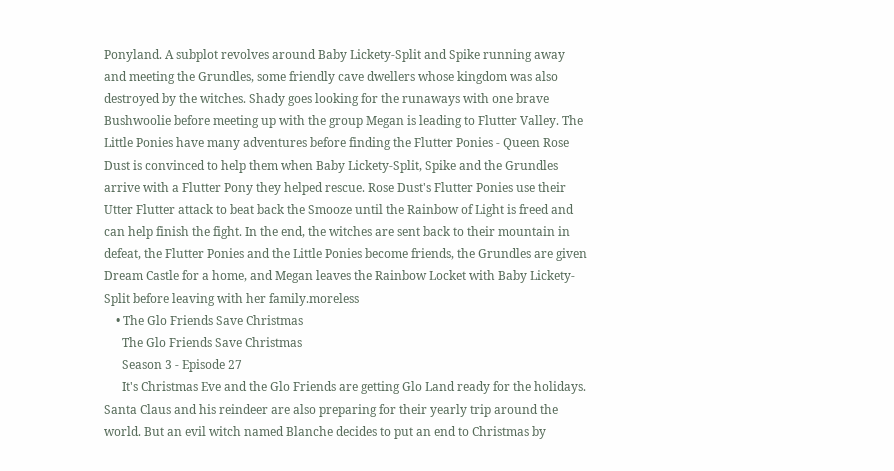Ponyland. A subplot revolves around Baby Lickety-Split and Spike running away and meeting the Grundles, some friendly cave dwellers whose kingdom was also destroyed by the witches. Shady goes looking for the runaways with one brave Bushwoolie before meeting up with the group Megan is leading to Flutter Valley. The Little Ponies have many adventures before finding the Flutter Ponies - Queen Rose Dust is convinced to help them when Baby Lickety-Split, Spike and the Grundles arrive with a Flutter Pony they helped rescue. Rose Dust's Flutter Ponies use their Utter Flutter attack to beat back the Smooze until the Rainbow of Light is freed and can help finish the fight. In the end, the witches are sent back to their mountain in defeat, the Flutter Ponies and the Little Ponies become friends, the Grundles are given Dream Castle for a home, and Megan leaves the Rainbow Locket with Baby Lickety-Split before leaving with her family.moreless
    • The Glo Friends Save Christmas
      The Glo Friends Save Christmas
      Season 3 - Episode 27
      It's Christmas Eve and the Glo Friends are getting Glo Land ready for the holidays. Santa Claus and his reindeer are also preparing for their yearly trip around the world. But an evil witch named Blanche decides to put an end to Christmas by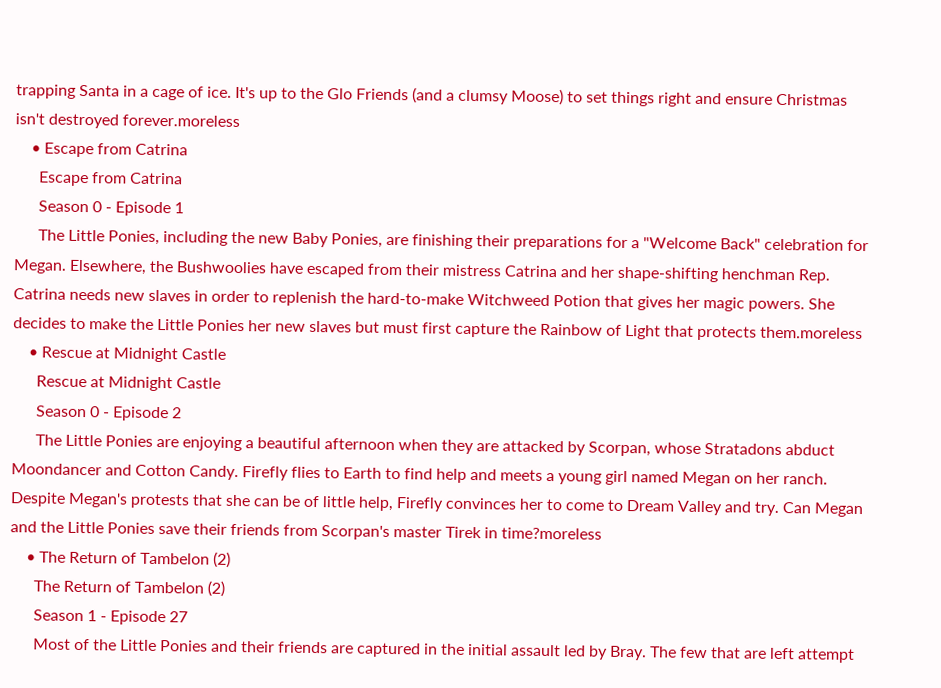trapping Santa in a cage of ice. It's up to the Glo Friends (and a clumsy Moose) to set things right and ensure Christmas isn't destroyed forever.moreless
    • Escape from Catrina
      Escape from Catrina
      Season 0 - Episode 1
      The Little Ponies, including the new Baby Ponies, are finishing their preparations for a "Welcome Back" celebration for Megan. Elsewhere, the Bushwoolies have escaped from their mistress Catrina and her shape-shifting henchman Rep. Catrina needs new slaves in order to replenish the hard-to-make Witchweed Potion that gives her magic powers. She decides to make the Little Ponies her new slaves but must first capture the Rainbow of Light that protects them.moreless
    • Rescue at Midnight Castle
      Rescue at Midnight Castle
      Season 0 - Episode 2
      The Little Ponies are enjoying a beautiful afternoon when they are attacked by Scorpan, whose Stratadons abduct Moondancer and Cotton Candy. Firefly flies to Earth to find help and meets a young girl named Megan on her ranch. Despite Megan's protests that she can be of little help, Firefly convinces her to come to Dream Valley and try. Can Megan and the Little Ponies save their friends from Scorpan's master Tirek in time?moreless
    • The Return of Tambelon (2)
      The Return of Tambelon (2)
      Season 1 - Episode 27
      Most of the Little Ponies and their friends are captured in the initial assault led by Bray. The few that are left attempt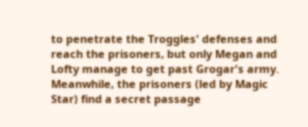to penetrate the Troggles' defenses and reach the prisoners, but only Megan and Lofty manage to get past Grogar's army. Meanwhile, the prisoners (led by Magic Star) find a secret passage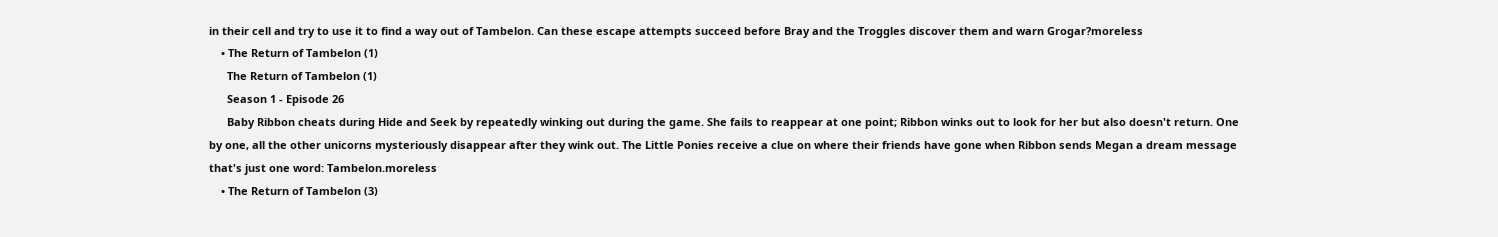in their cell and try to use it to find a way out of Tambelon. Can these escape attempts succeed before Bray and the Troggles discover them and warn Grogar?moreless
    • The Return of Tambelon (1)
      The Return of Tambelon (1)
      Season 1 - Episode 26
      Baby Ribbon cheats during Hide and Seek by repeatedly winking out during the game. She fails to reappear at one point; Ribbon winks out to look for her but also doesn't return. One by one, all the other unicorns mysteriously disappear after they wink out. The Little Ponies receive a clue on where their friends have gone when Ribbon sends Megan a dream message that's just one word: Tambelon.moreless
    • The Return of Tambelon (3)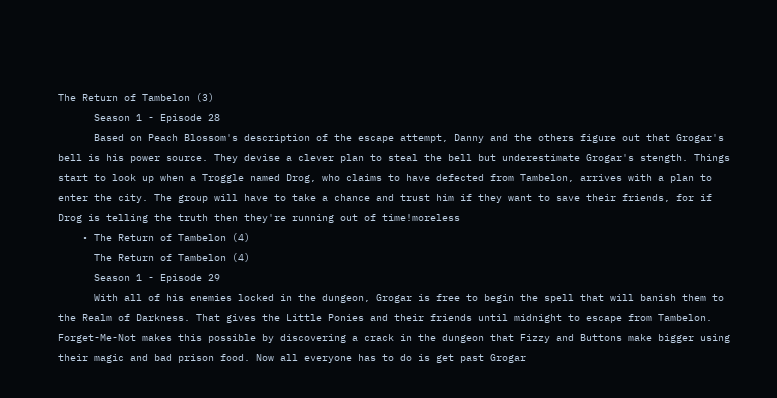The Return of Tambelon (3)
      Season 1 - Episode 28
      Based on Peach Blossom's description of the escape attempt, Danny and the others figure out that Grogar's bell is his power source. They devise a clever plan to steal the bell but underestimate Grogar's stength. Things start to look up when a Troggle named Drog, who claims to have defected from Tambelon, arrives with a plan to enter the city. The group will have to take a chance and trust him if they want to save their friends, for if Drog is telling the truth then they're running out of time!moreless
    • The Return of Tambelon (4)
      The Return of Tambelon (4)
      Season 1 - Episode 29
      With all of his enemies locked in the dungeon, Grogar is free to begin the spell that will banish them to the Realm of Darkness. That gives the Little Ponies and their friends until midnight to escape from Tambelon. Forget-Me-Not makes this possible by discovering a crack in the dungeon that Fizzy and Buttons make bigger using their magic and bad prison food. Now all everyone has to do is get past Grogar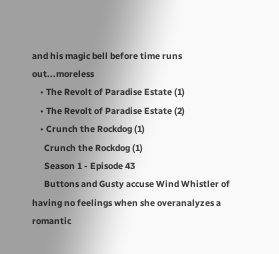and his magic bell before time runs out...moreless
    • The Revolt of Paradise Estate (1)
    • The Revolt of Paradise Estate (2)
    • Crunch the Rockdog (1)
      Crunch the Rockdog (1)
      Season 1 - Episode 43
      Buttons and Gusty accuse Wind Whistler of having no feelings when she overanalyzes a romantic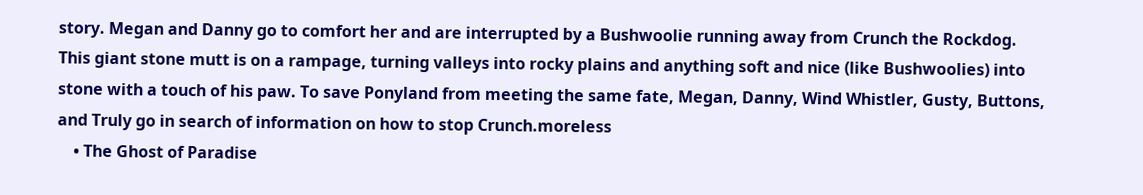story. Megan and Danny go to comfort her and are interrupted by a Bushwoolie running away from Crunch the Rockdog. This giant stone mutt is on a rampage, turning valleys into rocky plains and anything soft and nice (like Bushwoolies) into stone with a touch of his paw. To save Ponyland from meeting the same fate, Megan, Danny, Wind Whistler, Gusty, Buttons, and Truly go in search of information on how to stop Crunch.moreless
    • The Ghost of Paradise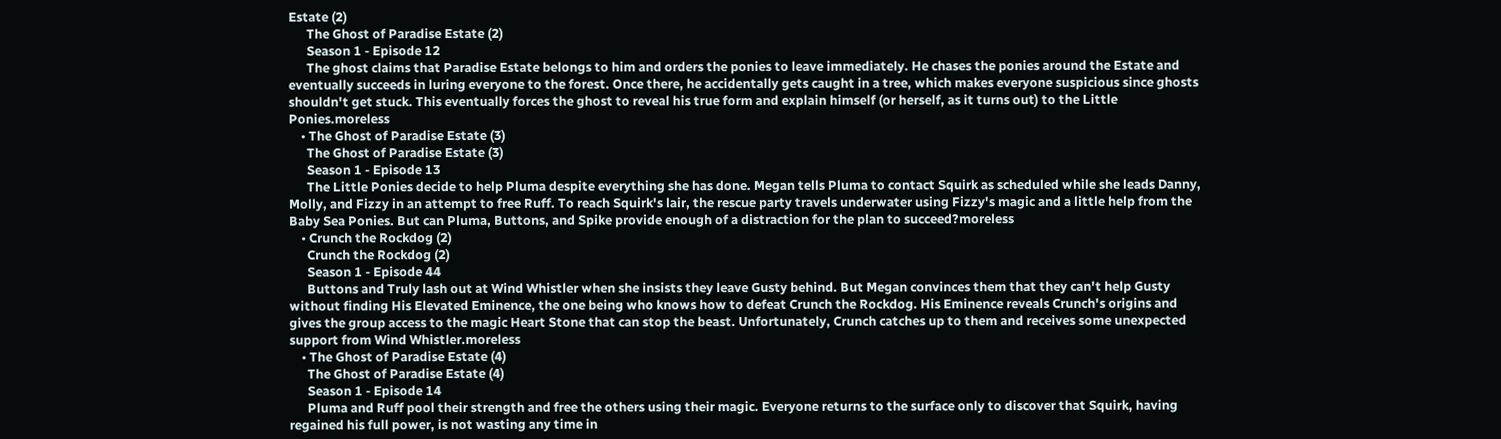Estate (2)
      The Ghost of Paradise Estate (2)
      Season 1 - Episode 12
      The ghost claims that Paradise Estate belongs to him and orders the ponies to leave immediately. He chases the ponies around the Estate and eventually succeeds in luring everyone to the forest. Once there, he accidentally gets caught in a tree, which makes everyone suspicious since ghosts shouldn't get stuck. This eventually forces the ghost to reveal his true form and explain himself (or herself, as it turns out) to the Little Ponies.moreless
    • The Ghost of Paradise Estate (3)
      The Ghost of Paradise Estate (3)
      Season 1 - Episode 13
      The Little Ponies decide to help Pluma despite everything she has done. Megan tells Pluma to contact Squirk as scheduled while she leads Danny, Molly, and Fizzy in an attempt to free Ruff. To reach Squirk's lair, the rescue party travels underwater using Fizzy's magic and a little help from the Baby Sea Ponies. But can Pluma, Buttons, and Spike provide enough of a distraction for the plan to succeed?moreless
    • Crunch the Rockdog (2)
      Crunch the Rockdog (2)
      Season 1 - Episode 44
      Buttons and Truly lash out at Wind Whistler when she insists they leave Gusty behind. But Megan convinces them that they can't help Gusty without finding His Elevated Eminence, the one being who knows how to defeat Crunch the Rockdog. His Eminence reveals Crunch's origins and gives the group access to the magic Heart Stone that can stop the beast. Unfortunately, Crunch catches up to them and receives some unexpected support from Wind Whistler.moreless
    • The Ghost of Paradise Estate (4)
      The Ghost of Paradise Estate (4)
      Season 1 - Episode 14
      Pluma and Ruff pool their strength and free the others using their magic. Everyone returns to the surface only to discover that Squirk, having regained his full power, is not wasting any time in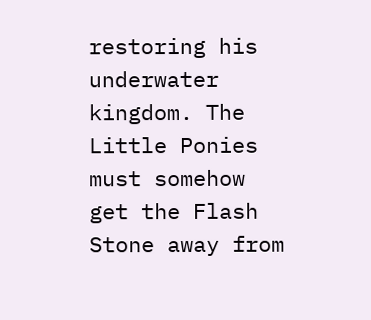restoring his underwater kingdom. The Little Ponies must somehow get the Flash Stone away from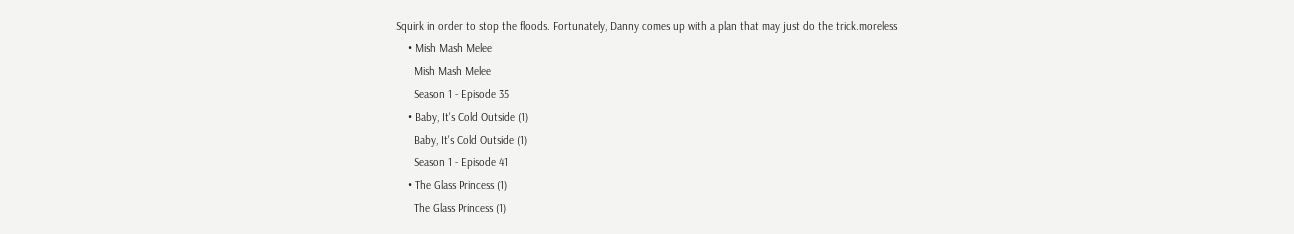Squirk in order to stop the floods. Fortunately, Danny comes up with a plan that may just do the trick.moreless
    • Mish Mash Melee
      Mish Mash Melee
      Season 1 - Episode 35
    • Baby, It's Cold Outside (1)
      Baby, It's Cold Outside (1)
      Season 1 - Episode 41
    • The Glass Princess (1)
      The Glass Princess (1)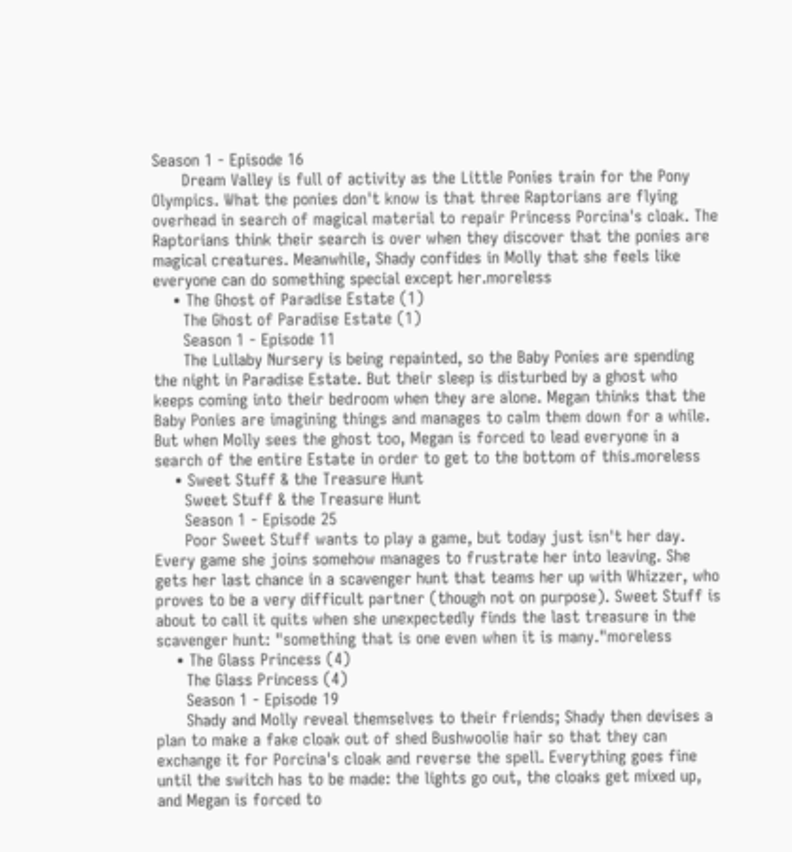Season 1 - Episode 16
      Dream Valley is full of activity as the Little Ponies train for the Pony Olympics. What the ponies don't know is that three Raptorians are flying overhead in search of magical material to repair Princess Porcina's cloak. The Raptorians think their search is over when they discover that the ponies are magical creatures. Meanwhile, Shady confides in Molly that she feels like everyone can do something special except her.moreless
    • The Ghost of Paradise Estate (1)
      The Ghost of Paradise Estate (1)
      Season 1 - Episode 11
      The Lullaby Nursery is being repainted, so the Baby Ponies are spending the night in Paradise Estate. But their sleep is disturbed by a ghost who keeps coming into their bedroom when they are alone. Megan thinks that the Baby Ponies are imagining things and manages to calm them down for a while. But when Molly sees the ghost too, Megan is forced to lead everyone in a search of the entire Estate in order to get to the bottom of this.moreless
    • Sweet Stuff & the Treasure Hunt
      Sweet Stuff & the Treasure Hunt
      Season 1 - Episode 25
      Poor Sweet Stuff wants to play a game, but today just isn't her day. Every game she joins somehow manages to frustrate her into leaving. She gets her last chance in a scavenger hunt that teams her up with Whizzer, who proves to be a very difficult partner (though not on purpose). Sweet Stuff is about to call it quits when she unexpectedly finds the last treasure in the scavenger hunt: "something that is one even when it is many."moreless
    • The Glass Princess (4)
      The Glass Princess (4)
      Season 1 - Episode 19
      Shady and Molly reveal themselves to their friends; Shady then devises a plan to make a fake cloak out of shed Bushwoolie hair so that they can exchange it for Porcina's cloak and reverse the spell. Everything goes fine until the switch has to be made: the lights go out, the cloaks get mixed up, and Megan is forced to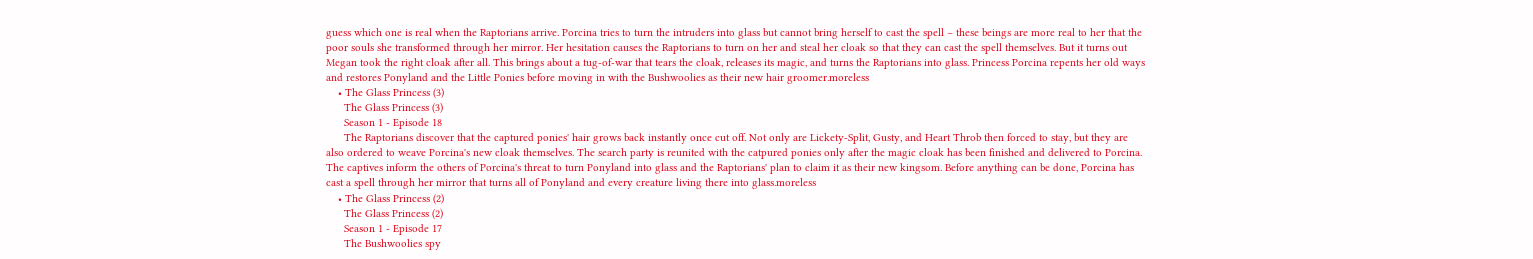guess which one is real when the Raptorians arrive. Porcina tries to turn the intruders into glass but cannot bring herself to cast the spell – these beings are more real to her that the poor souls she transformed through her mirror. Her hesitation causes the Raptorians to turn on her and steal her cloak so that they can cast the spell themselves. But it turns out Megan took the right cloak after all. This brings about a tug-of-war that tears the cloak, releases its magic, and turns the Raptorians into glass. Princess Porcina repents her old ways and restores Ponyland and the Little Ponies before moving in with the Bushwoolies as their new hair groomer.moreless
    • The Glass Princess (3)
      The Glass Princess (3)
      Season 1 - Episode 18
      The Raptorians discover that the captured ponies' hair grows back instantly once cut off. Not only are Lickety-Split, Gusty, and Heart Throb then forced to stay, but they are also ordered to weave Porcina's new cloak themselves. The search party is reunited with the catpured ponies only after the magic cloak has been finished and delivered to Porcina. The captives inform the others of Porcina's threat to turn Ponyland into glass and the Raptorians' plan to claim it as their new kingsom. Before anything can be done, Porcina has cast a spell through her mirror that turns all of Ponyland and every creature living there into glass.moreless
    • The Glass Princess (2)
      The Glass Princess (2)
      Season 1 - Episode 17
      The Bushwoolies spy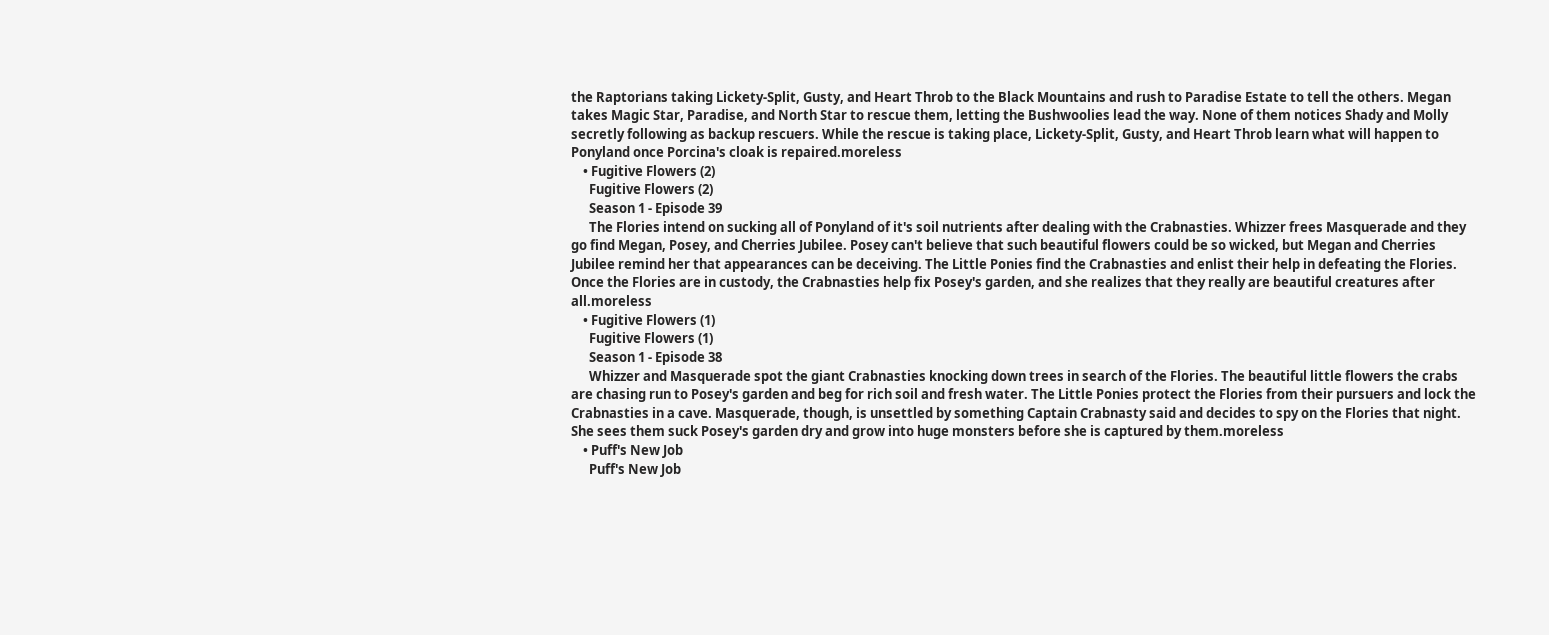the Raptorians taking Lickety-Split, Gusty, and Heart Throb to the Black Mountains and rush to Paradise Estate to tell the others. Megan takes Magic Star, Paradise, and North Star to rescue them, letting the Bushwoolies lead the way. None of them notices Shady and Molly secretly following as backup rescuers. While the rescue is taking place, Lickety-Split, Gusty, and Heart Throb learn what will happen to Ponyland once Porcina's cloak is repaired.moreless
    • Fugitive Flowers (2)
      Fugitive Flowers (2)
      Season 1 - Episode 39
      The Flories intend on sucking all of Ponyland of it's soil nutrients after dealing with the Crabnasties. Whizzer frees Masquerade and they go find Megan, Posey, and Cherries Jubilee. Posey can't believe that such beautiful flowers could be so wicked, but Megan and Cherries Jubilee remind her that appearances can be deceiving. The Little Ponies find the Crabnasties and enlist their help in defeating the Flories. Once the Flories are in custody, the Crabnasties help fix Posey's garden, and she realizes that they really are beautiful creatures after all.moreless
    • Fugitive Flowers (1)
      Fugitive Flowers (1)
      Season 1 - Episode 38
      Whizzer and Masquerade spot the giant Crabnasties knocking down trees in search of the Flories. The beautiful little flowers the crabs are chasing run to Posey's garden and beg for rich soil and fresh water. The Little Ponies protect the Flories from their pursuers and lock the Crabnasties in a cave. Masquerade, though, is unsettled by something Captain Crabnasty said and decides to spy on the Flories that night. She sees them suck Posey's garden dry and grow into huge monsters before she is captured by them.moreless
    • Puff's New Job
      Puff's New Job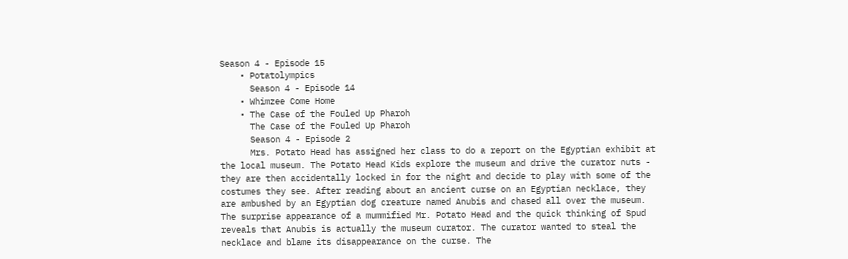Season 4 - Episode 15
    • Potatolympics
      Season 4 - Episode 14
    • Whimzee Come Home
    • The Case of the Fouled Up Pharoh
      The Case of the Fouled Up Pharoh
      Season 4 - Episode 2
      Mrs. Potato Head has assigned her class to do a report on the Egyptian exhibit at the local museum. The Potato Head Kids explore the museum and drive the curator nuts - they are then accidentally locked in for the night and decide to play with some of the costumes they see. After reading about an ancient curse on an Egyptian necklace, they are ambushed by an Egyptian dog creature named Anubis and chased all over the museum. The surprise appearance of a mummified Mr. Potato Head and the quick thinking of Spud reveals that Anubis is actually the museum curator. The curator wanted to steal the necklace and blame its disappearance on the curse. The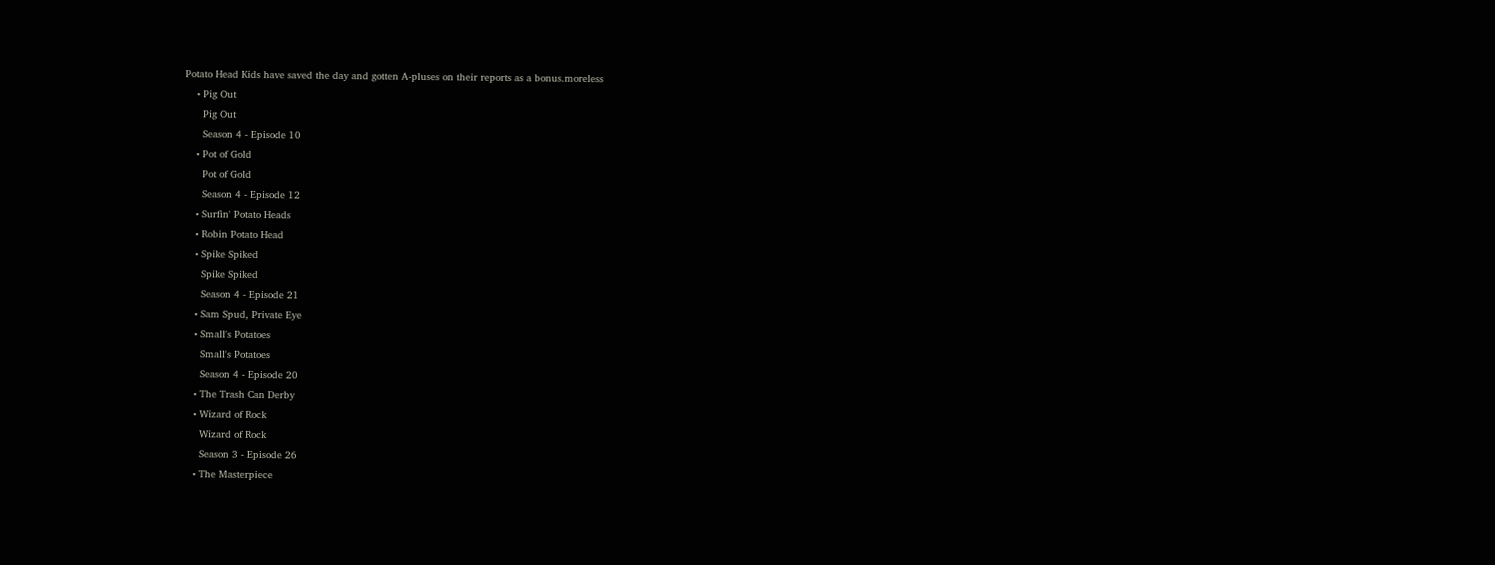Potato Head Kids have saved the day and gotten A-pluses on their reports as a bonus.moreless
    • Pig Out
      Pig Out
      Season 4 - Episode 10
    • Pot of Gold
      Pot of Gold
      Season 4 - Episode 12
    • Surfin' Potato Heads
    • Robin Potato Head
    • Spike Spiked
      Spike Spiked
      Season 4 - Episode 21
    • Sam Spud, Private Eye
    • Small's Potatoes
      Small's Potatoes
      Season 4 - Episode 20
    • The Trash Can Derby
    • Wizard of Rock
      Wizard of Rock
      Season 3 - Episode 26
    • The Masterpiece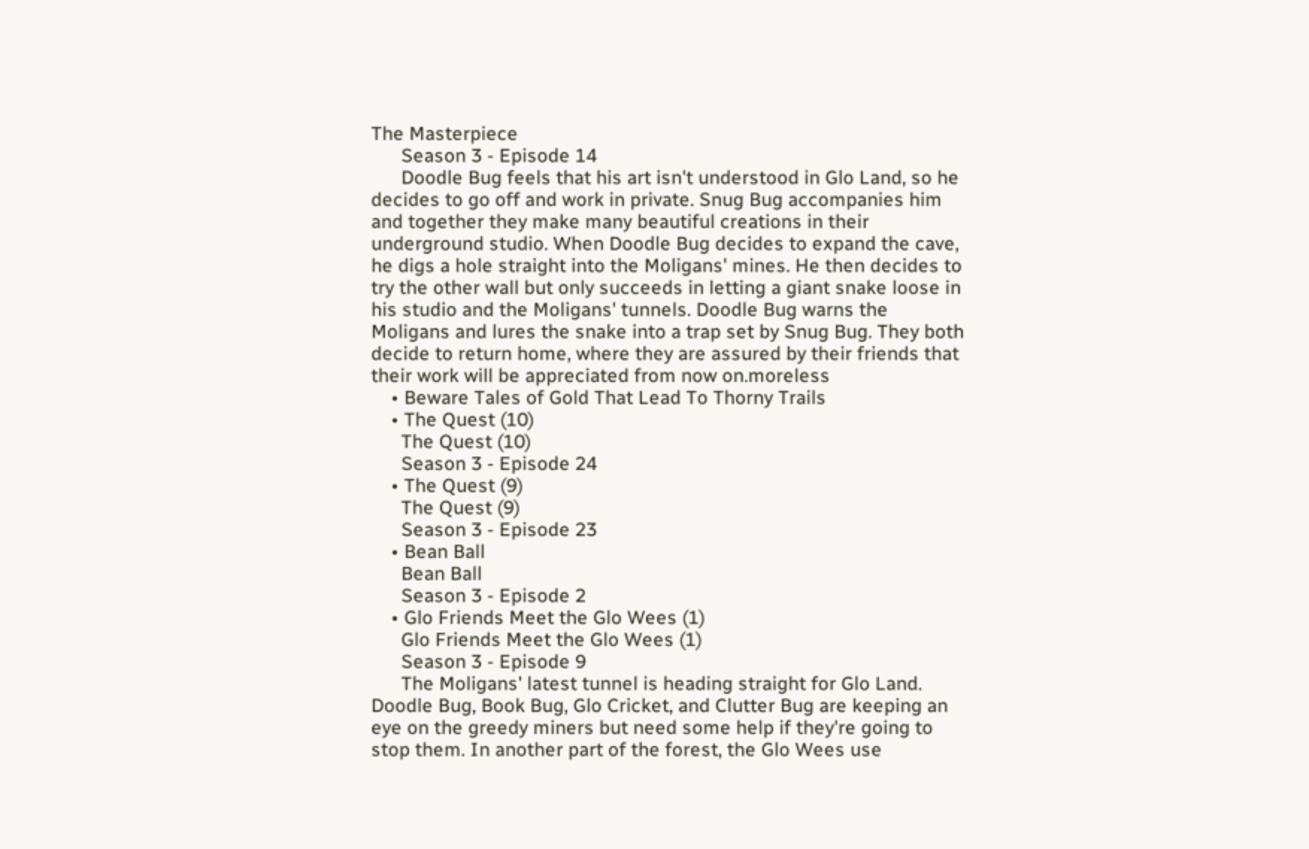The Masterpiece
      Season 3 - Episode 14
      Doodle Bug feels that his art isn't understood in Glo Land, so he decides to go off and work in private. Snug Bug accompanies him and together they make many beautiful creations in their underground studio. When Doodle Bug decides to expand the cave, he digs a hole straight into the Moligans' mines. He then decides to try the other wall but only succeeds in letting a giant snake loose in his studio and the Moligans' tunnels. Doodle Bug warns the Moligans and lures the snake into a trap set by Snug Bug. They both decide to return home, where they are assured by their friends that their work will be appreciated from now on.moreless
    • Beware Tales of Gold That Lead To Thorny Trails
    • The Quest (10)
      The Quest (10)
      Season 3 - Episode 24
    • The Quest (9)
      The Quest (9)
      Season 3 - Episode 23
    • Bean Ball
      Bean Ball
      Season 3 - Episode 2
    • Glo Friends Meet the Glo Wees (1)
      Glo Friends Meet the Glo Wees (1)
      Season 3 - Episode 9
      The Moligans' latest tunnel is heading straight for Glo Land. Doodle Bug, Book Bug, Glo Cricket, and Clutter Bug are keeping an eye on the greedy miners but need some help if they're going to stop them. In another part of the forest, the Glo Wees use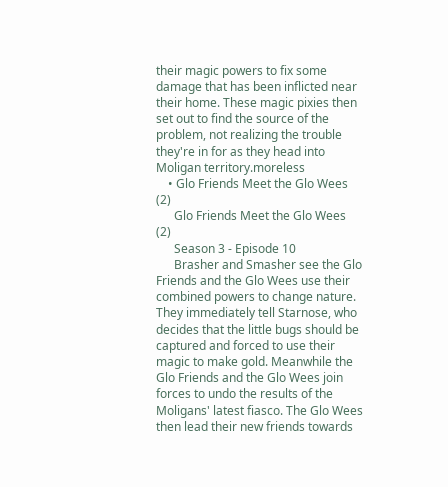their magic powers to fix some damage that has been inflicted near their home. These magic pixies then set out to find the source of the problem, not realizing the trouble they're in for as they head into Moligan territory.moreless
    • Glo Friends Meet the Glo Wees (2)
      Glo Friends Meet the Glo Wees (2)
      Season 3 - Episode 10
      Brasher and Smasher see the Glo Friends and the Glo Wees use their combined powers to change nature. They immediately tell Starnose, who decides that the little bugs should be captured and forced to use their magic to make gold. Meanwhile the Glo Friends and the Glo Wees join forces to undo the results of the Moligans' latest fiasco. The Glo Wees then lead their new friends towards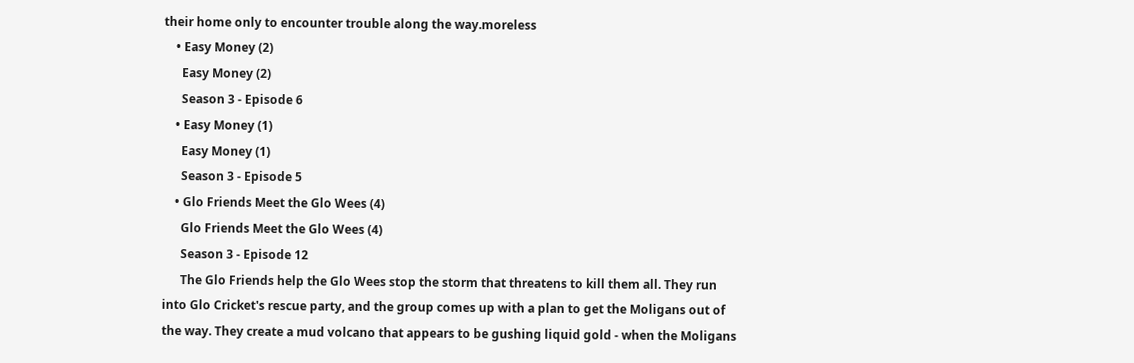their home only to encounter trouble along the way.moreless
    • Easy Money (2)
      Easy Money (2)
      Season 3 - Episode 6
    • Easy Money (1)
      Easy Money (1)
      Season 3 - Episode 5
    • Glo Friends Meet the Glo Wees (4)
      Glo Friends Meet the Glo Wees (4)
      Season 3 - Episode 12
      The Glo Friends help the Glo Wees stop the storm that threatens to kill them all. They run into Glo Cricket's rescue party, and the group comes up with a plan to get the Moligans out of the way. They create a mud volcano that appears to be gushing liquid gold - when the Moligans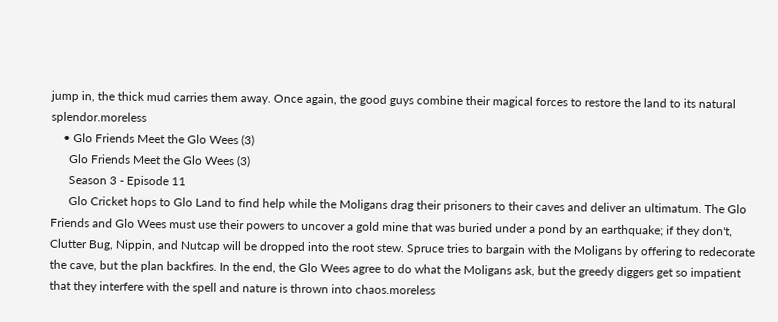jump in, the thick mud carries them away. Once again, the good guys combine their magical forces to restore the land to its natural splendor.moreless
    • Glo Friends Meet the Glo Wees (3)
      Glo Friends Meet the Glo Wees (3)
      Season 3 - Episode 11
      Glo Cricket hops to Glo Land to find help while the Moligans drag their prisoners to their caves and deliver an ultimatum. The Glo Friends and Glo Wees must use their powers to uncover a gold mine that was buried under a pond by an earthquake; if they don't, Clutter Bug, Nippin, and Nutcap will be dropped into the root stew. Spruce tries to bargain with the Moligans by offering to redecorate the cave, but the plan backfires. In the end, the Glo Wees agree to do what the Moligans ask, but the greedy diggers get so impatient that they interfere with the spell and nature is thrown into chaos.moreless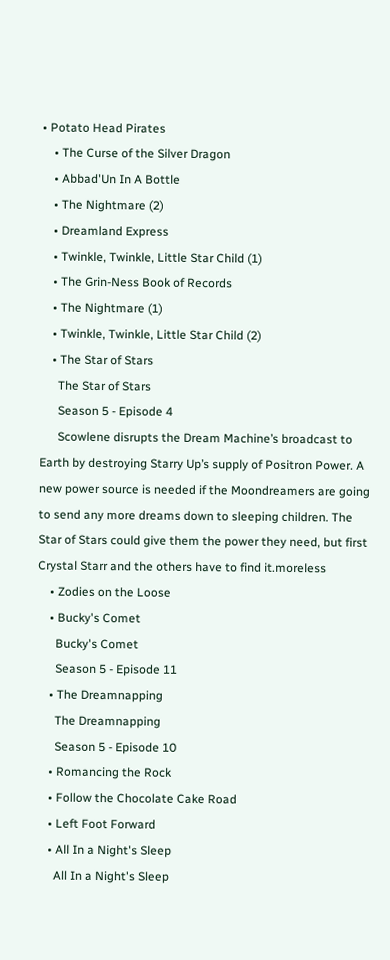• Potato Head Pirates
    • The Curse of the Silver Dragon
    • Abbad'Un In A Bottle
    • The Nightmare (2)
    • Dreamland Express
    • Twinkle, Twinkle, Little Star Child (1)
    • The Grin-Ness Book of Records
    • The Nightmare (1)
    • Twinkle, Twinkle, Little Star Child (2)
    • The Star of Stars
      The Star of Stars
      Season 5 - Episode 4
      Scowlene disrupts the Dream Machine’s broadcast to Earth by destroying Starry Up’s supply of Positron Power. A new power source is needed if the Moondreamers are going to send any more dreams down to sleeping children. The Star of Stars could give them the power they need, but first Crystal Starr and the others have to find it.moreless
    • Zodies on the Loose
    • Bucky's Comet
      Bucky's Comet
      Season 5 - Episode 11
    • The Dreamnapping
      The Dreamnapping
      Season 5 - Episode 10
    • Romancing the Rock
    • Follow the Chocolate Cake Road
    • Left Foot Forward
    • All In a Night's Sleep
      All In a Night's Sleep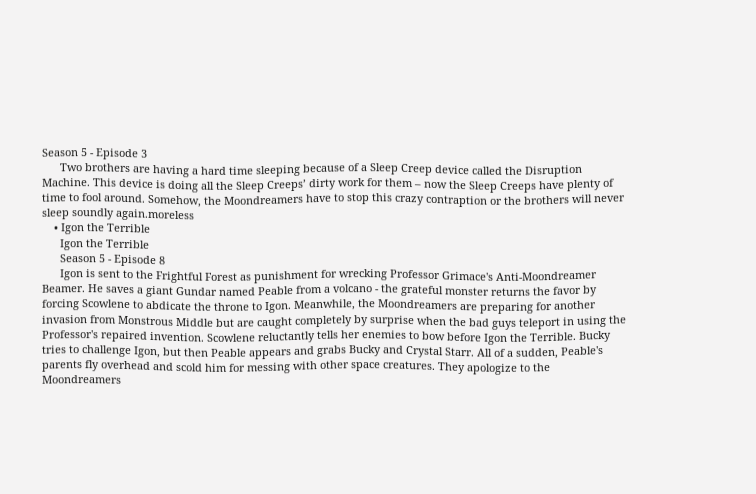Season 5 - Episode 3
      Two brothers are having a hard time sleeping because of a Sleep Creep device called the Disruption Machine. This device is doing all the Sleep Creeps’ dirty work for them – now the Sleep Creeps have plenty of time to fool around. Somehow, the Moondreamers have to stop this crazy contraption or the brothers will never sleep soundly again.moreless
    • Igon the Terrible
      Igon the Terrible
      Season 5 - Episode 8
      Igon is sent to the Frightful Forest as punishment for wrecking Professor Grimace's Anti-Moondreamer Beamer. He saves a giant Gundar named Peable from a volcano - the grateful monster returns the favor by forcing Scowlene to abdicate the throne to Igon. Meanwhile, the Moondreamers are preparing for another invasion from Monstrous Middle but are caught completely by surprise when the bad guys teleport in using the Professor's repaired invention. Scowlene reluctantly tells her enemies to bow before Igon the Terrible. Bucky tries to challenge Igon, but then Peable appears and grabs Bucky and Crystal Starr. All of a sudden, Peable's parents fly overhead and scold him for messing with other space creatures. They apologize to the Moondreamers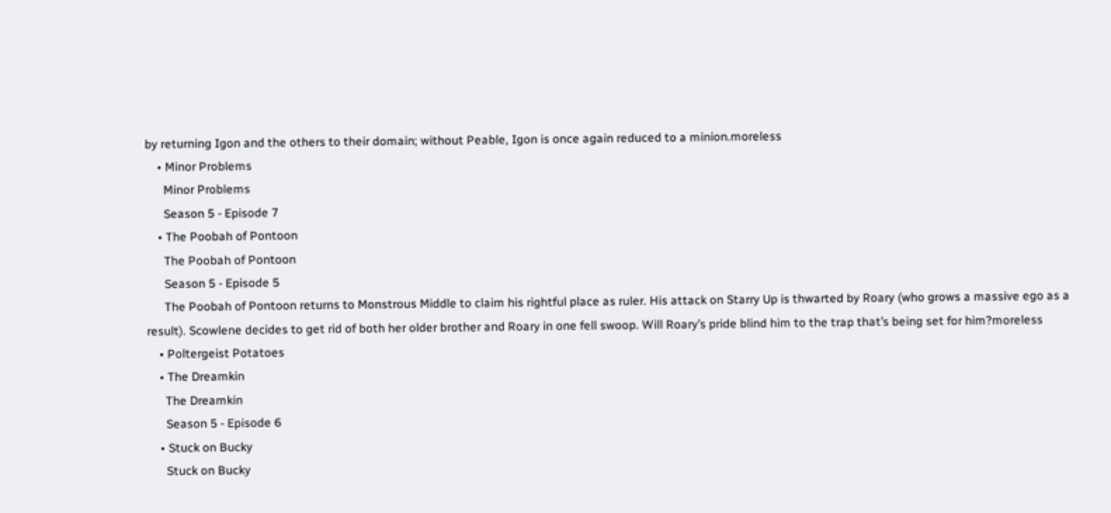by returning Igon and the others to their domain; without Peable, Igon is once again reduced to a minion.moreless
    • Minor Problems
      Minor Problems
      Season 5 - Episode 7
    • The Poobah of Pontoon
      The Poobah of Pontoon
      Season 5 - Episode 5
      The Poobah of Pontoon returns to Monstrous Middle to claim his rightful place as ruler. His attack on Starry Up is thwarted by Roary (who grows a massive ego as a result). Scowlene decides to get rid of both her older brother and Roary in one fell swoop. Will Roary’s pride blind him to the trap that’s being set for him?moreless
    • Poltergeist Potatoes
    • The Dreamkin
      The Dreamkin
      Season 5 - Episode 6
    • Stuck on Bucky
      Stuck on Bucky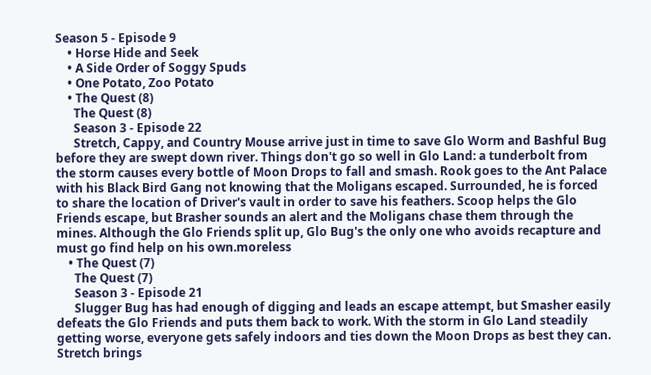Season 5 - Episode 9
    • Horse Hide and Seek
    • A Side Order of Soggy Spuds
    • One Potato, Zoo Potato
    • The Quest (8)
      The Quest (8)
      Season 3 - Episode 22
      Stretch, Cappy, and Country Mouse arrive just in time to save Glo Worm and Bashful Bug before they are swept down river. Things don't go so well in Glo Land: a tunderbolt from the storm causes every bottle of Moon Drops to fall and smash. Rook goes to the Ant Palace with his Black Bird Gang not knowing that the Moligans escaped. Surrounded, he is forced to share the location of Driver's vault in order to save his feathers. Scoop helps the Glo Friends escape, but Brasher sounds an alert and the Moligans chase them through the mines. Although the Glo Friends split up, Glo Bug's the only one who avoids recapture and must go find help on his own.moreless
    • The Quest (7)
      The Quest (7)
      Season 3 - Episode 21
      Slugger Bug has had enough of digging and leads an escape attempt, but Smasher easily defeats the Glo Friends and puts them back to work. With the storm in Glo Land steadily getting worse, everyone gets safely indoors and ties down the Moon Drops as best they can. Stretch brings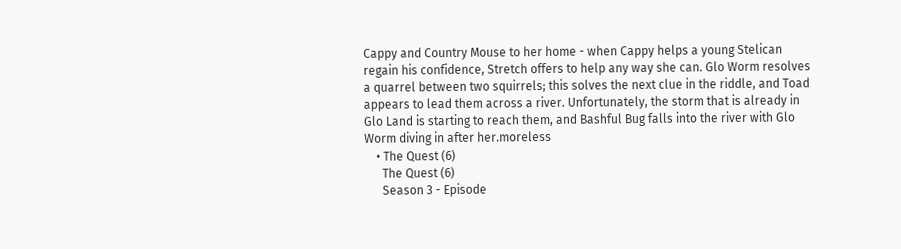Cappy and Country Mouse to her home - when Cappy helps a young Stelican regain his confidence, Stretch offers to help any way she can. Glo Worm resolves a quarrel between two squirrels; this solves the next clue in the riddle, and Toad appears to lead them across a river. Unfortunately, the storm that is already in Glo Land is starting to reach them, and Bashful Bug falls into the river with Glo Worm diving in after her.moreless
    • The Quest (6)
      The Quest (6)
      Season 3 - Episode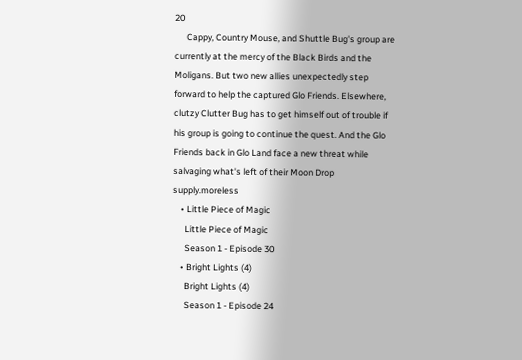20
      Cappy, Country Mouse, and Shuttle Bug's group are currently at the mercy of the Black Birds and the Moligans. But two new allies unexpectedly step forward to help the captured Glo Friends. Elsewhere, clutzy Clutter Bug has to get himself out of trouble if his group is going to continue the quest. And the Glo Friends back in Glo Land face a new threat while salvaging what's left of their Moon Drop supply.moreless
    • Little Piece of Magic
      Little Piece of Magic
      Season 1 - Episode 30
    • Bright Lights (4)
      Bright Lights (4)
      Season 1 - Episode 24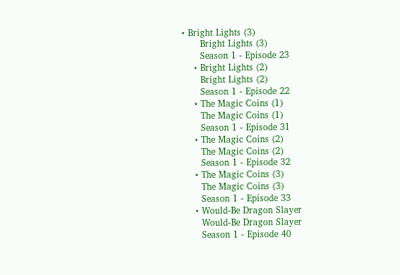• Bright Lights (3)
      Bright Lights (3)
      Season 1 - Episode 23
    • Bright Lights (2)
      Bright Lights (2)
      Season 1 - Episode 22
    • The Magic Coins (1)
      The Magic Coins (1)
      Season 1 - Episode 31
    • The Magic Coins (2)
      The Magic Coins (2)
      Season 1 - Episode 32
    • The Magic Coins (3)
      The Magic Coins (3)
      Season 1 - Episode 33
    • Would-Be Dragon Slayer
      Would-Be Dragon Slayer
      Season 1 - Episode 40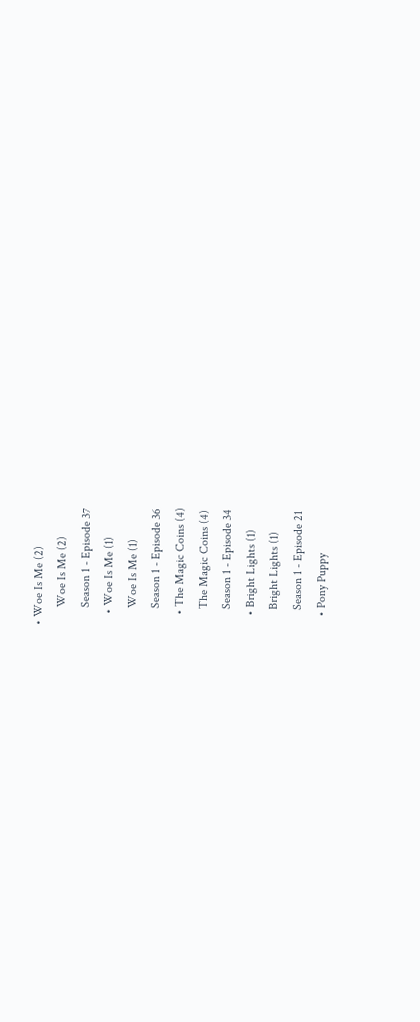• Woe Is Me (2)
      Woe Is Me (2)
      Season 1 - Episode 37
    • Woe Is Me (1)
      Woe Is Me (1)
      Season 1 - Episode 36
    • The Magic Coins (4)
      The Magic Coins (4)
      Season 1 - Episode 34
    • Bright Lights (1)
      Bright Lights (1)
      Season 1 - Episode 21
    • Pony Puppy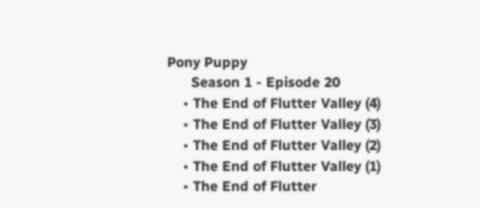Pony Puppy
      Season 1 - Episode 20
    • The End of Flutter Valley (4)
    • The End of Flutter Valley (3)
    • The End of Flutter Valley (2)
    • The End of Flutter Valley (1)
    • The End of Flutter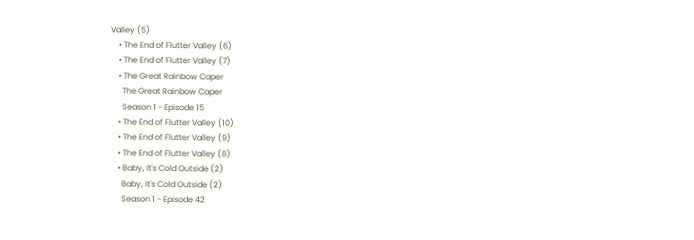Valley (5)
    • The End of Flutter Valley (6)
    • The End of Flutter Valley (7)
    • The Great Rainbow Caper
      The Great Rainbow Caper
      Season 1 - Episode 15
    • The End of Flutter Valley (10)
    • The End of Flutter Valley (9)
    • The End of Flutter Valley (8)
    • Baby, It's Cold Outside (2)
      Baby, It's Cold Outside (2)
      Season 1 - Episode 42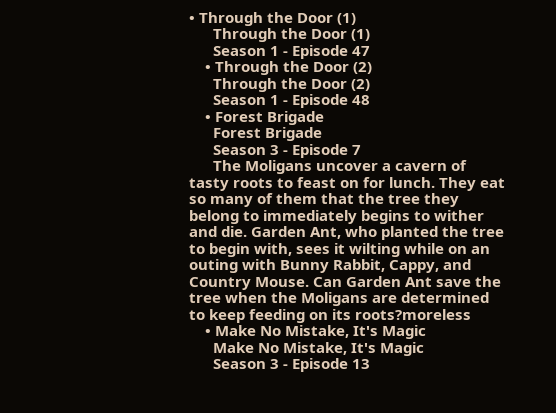• Through the Door (1)
      Through the Door (1)
      Season 1 - Episode 47
    • Through the Door (2)
      Through the Door (2)
      Season 1 - Episode 48
    • Forest Brigade
      Forest Brigade
      Season 3 - Episode 7
      The Moligans uncover a cavern of tasty roots to feast on for lunch. They eat so many of them that the tree they belong to immediately begins to wither and die. Garden Ant, who planted the tree to begin with, sees it wilting while on an outing with Bunny Rabbit, Cappy, and Country Mouse. Can Garden Ant save the tree when the Moligans are determined to keep feeding on its roots?moreless
    • Make No Mistake, It's Magic
      Make No Mistake, It's Magic
      Season 3 - Episode 13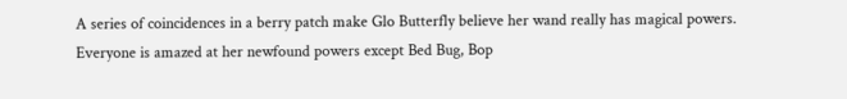A series of coincidences in a berry patch make Glo Butterfly believe her wand really has magical powers. Everyone is amazed at her newfound powers except Bed Bug, Bop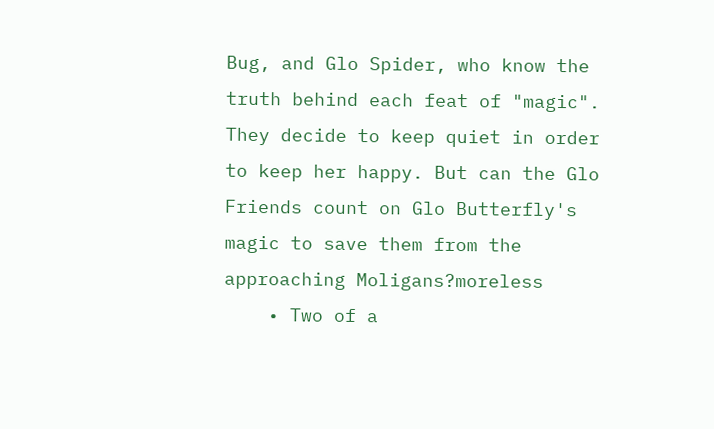Bug, and Glo Spider, who know the truth behind each feat of "magic". They decide to keep quiet in order to keep her happy. But can the Glo Friends count on Glo Butterfly's magic to save them from the approaching Moligans?moreless
    • Two of a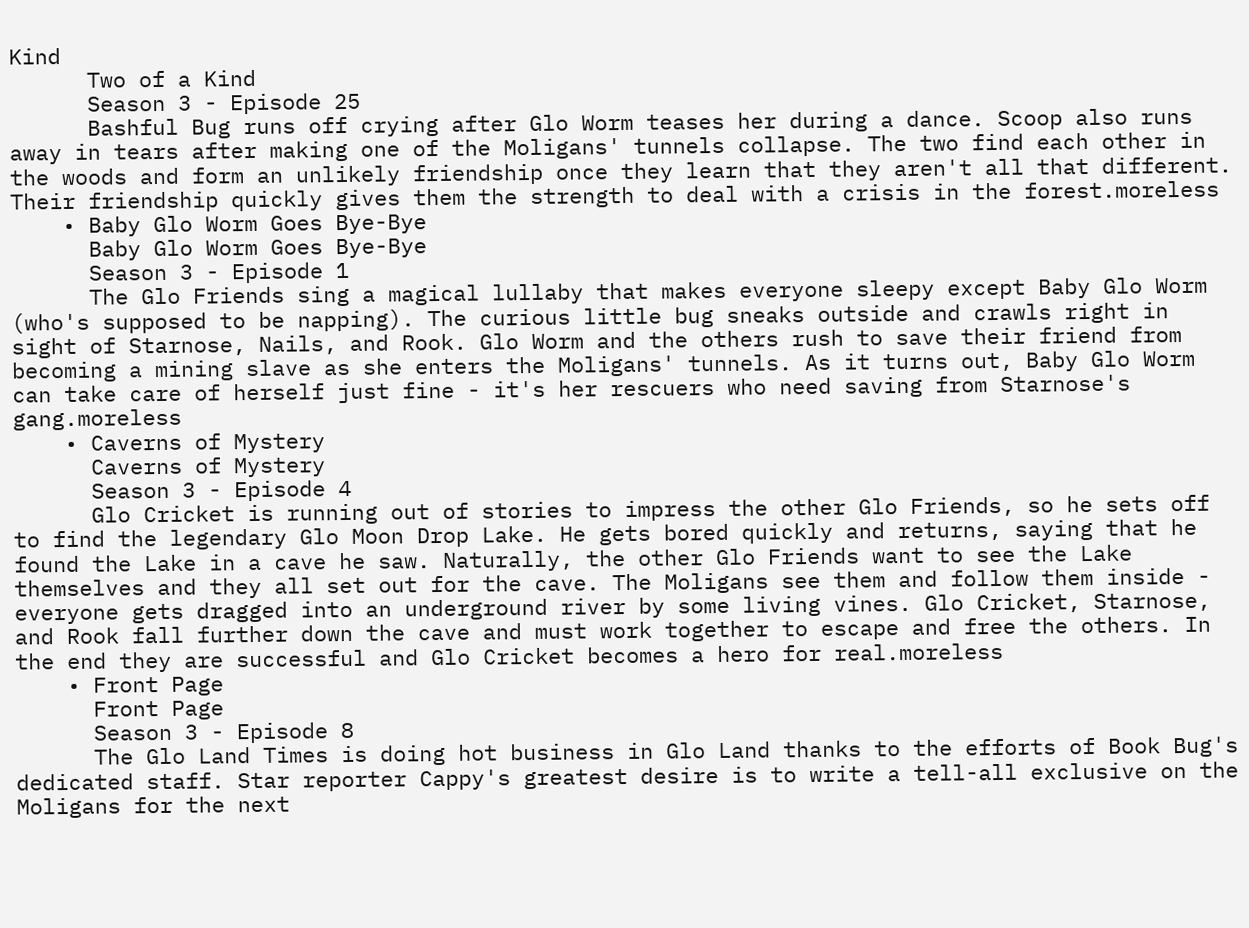Kind
      Two of a Kind
      Season 3 - Episode 25
      Bashful Bug runs off crying after Glo Worm teases her during a dance. Scoop also runs away in tears after making one of the Moligans' tunnels collapse. The two find each other in the woods and form an unlikely friendship once they learn that they aren't all that different. Their friendship quickly gives them the strength to deal with a crisis in the forest.moreless
    • Baby Glo Worm Goes Bye-Bye
      Baby Glo Worm Goes Bye-Bye
      Season 3 - Episode 1
      The Glo Friends sing a magical lullaby that makes everyone sleepy except Baby Glo Worm (who's supposed to be napping). The curious little bug sneaks outside and crawls right in sight of Starnose, Nails, and Rook. Glo Worm and the others rush to save their friend from becoming a mining slave as she enters the Moligans' tunnels. As it turns out, Baby Glo Worm can take care of herself just fine - it's her rescuers who need saving from Starnose's gang.moreless
    • Caverns of Mystery
      Caverns of Mystery
      Season 3 - Episode 4
      Glo Cricket is running out of stories to impress the other Glo Friends, so he sets off to find the legendary Glo Moon Drop Lake. He gets bored quickly and returns, saying that he found the Lake in a cave he saw. Naturally, the other Glo Friends want to see the Lake themselves and they all set out for the cave. The Moligans see them and follow them inside - everyone gets dragged into an underground river by some living vines. Glo Cricket, Starnose, and Rook fall further down the cave and must work together to escape and free the others. In the end they are successful and Glo Cricket becomes a hero for real.moreless
    • Front Page
      Front Page
      Season 3 - Episode 8
      The Glo Land Times is doing hot business in Glo Land thanks to the efforts of Book Bug's dedicated staff. Star reporter Cappy's greatest desire is to write a tell-all exclusive on the Moligans for the next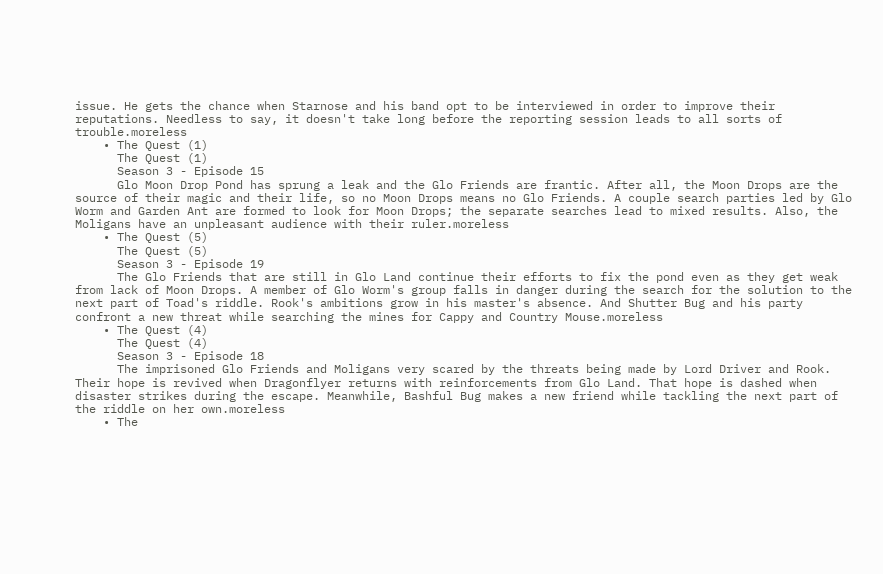issue. He gets the chance when Starnose and his band opt to be interviewed in order to improve their reputations. Needless to say, it doesn't take long before the reporting session leads to all sorts of trouble.moreless
    • The Quest (1)
      The Quest (1)
      Season 3 - Episode 15
      Glo Moon Drop Pond has sprung a leak and the Glo Friends are frantic. After all, the Moon Drops are the source of their magic and their life, so no Moon Drops means no Glo Friends. A couple search parties led by Glo Worm and Garden Ant are formed to look for Moon Drops; the separate searches lead to mixed results. Also, the Moligans have an unpleasant audience with their ruler.moreless
    • The Quest (5)
      The Quest (5)
      Season 3 - Episode 19
      The Glo Friends that are still in Glo Land continue their efforts to fix the pond even as they get weak from lack of Moon Drops. A member of Glo Worm's group falls in danger during the search for the solution to the next part of Toad's riddle. Rook's ambitions grow in his master's absence. And Shutter Bug and his party confront a new threat while searching the mines for Cappy and Country Mouse.moreless
    • The Quest (4)
      The Quest (4)
      Season 3 - Episode 18
      The imprisoned Glo Friends and Moligans very scared by the threats being made by Lord Driver and Rook. Their hope is revived when Dragonflyer returns with reinforcements from Glo Land. That hope is dashed when disaster strikes during the escape. Meanwhile, Bashful Bug makes a new friend while tackling the next part of the riddle on her own.moreless
    • The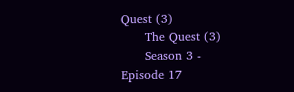Quest (3)
      The Quest (3)
      Season 3 - Episode 17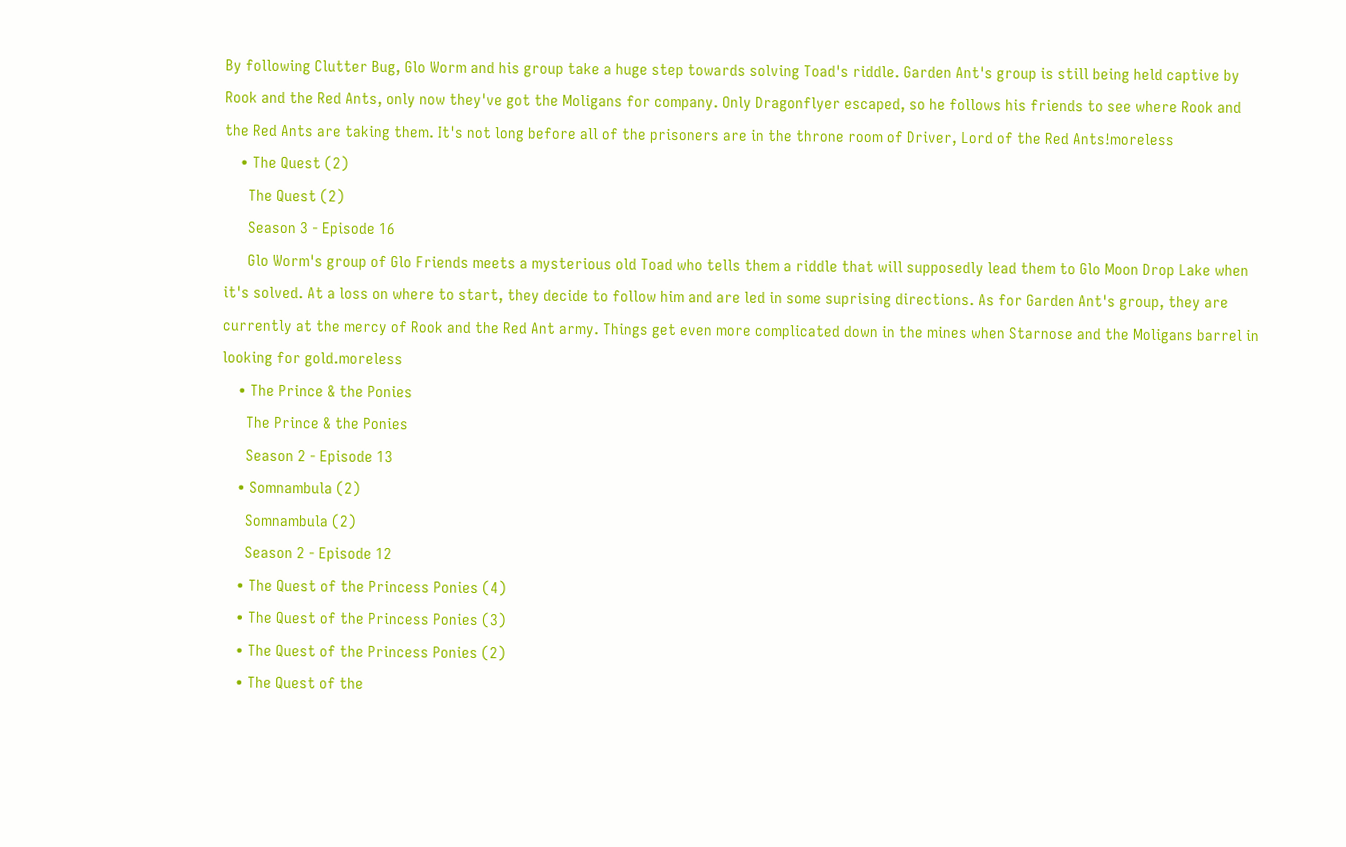By following Clutter Bug, Glo Worm and his group take a huge step towards solving Toad's riddle. Garden Ant's group is still being held captive by Rook and the Red Ants, only now they've got the Moligans for company. Only Dragonflyer escaped, so he follows his friends to see where Rook and the Red Ants are taking them. It's not long before all of the prisoners are in the throne room of Driver, Lord of the Red Ants!moreless
    • The Quest (2)
      The Quest (2)
      Season 3 - Episode 16
      Glo Worm's group of Glo Friends meets a mysterious old Toad who tells them a riddle that will supposedly lead them to Glo Moon Drop Lake when it's solved. At a loss on where to start, they decide to follow him and are led in some suprising directions. As for Garden Ant's group, they are currently at the mercy of Rook and the Red Ant army. Things get even more complicated down in the mines when Starnose and the Moligans barrel in looking for gold.moreless
    • The Prince & the Ponies
      The Prince & the Ponies
      Season 2 - Episode 13
    • Somnambula (2)
      Somnambula (2)
      Season 2 - Episode 12
    • The Quest of the Princess Ponies (4)
    • The Quest of the Princess Ponies (3)
    • The Quest of the Princess Ponies (2)
    • The Quest of the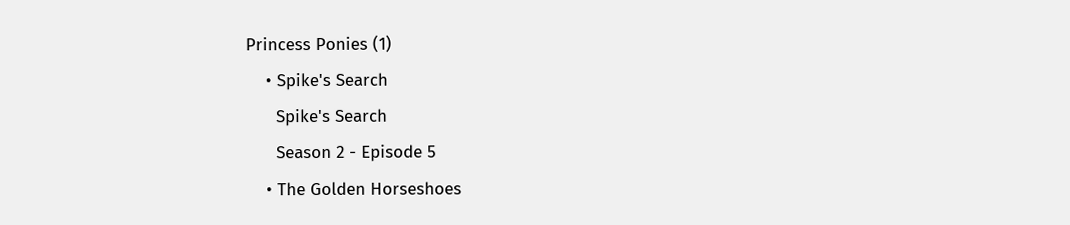Princess Ponies (1)
    • Spike's Search
      Spike's Search
      Season 2 - Episode 5
    • The Golden Horseshoes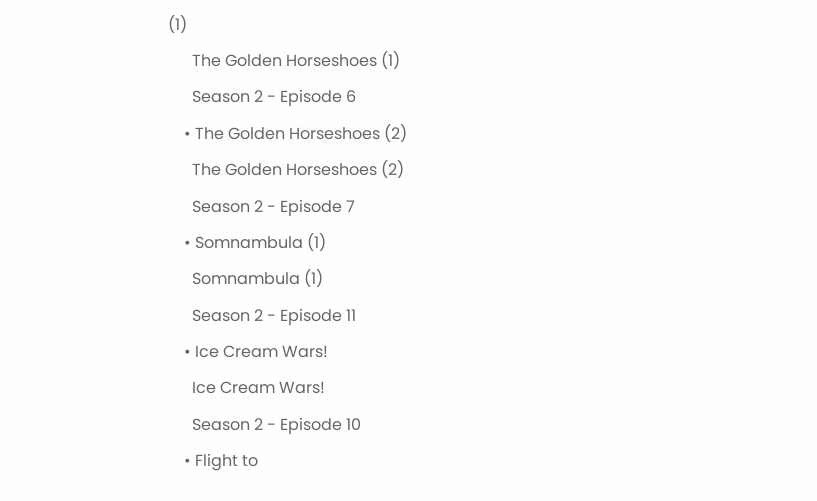(1)
      The Golden Horseshoes (1)
      Season 2 - Episode 6
    • The Golden Horseshoes (2)
      The Golden Horseshoes (2)
      Season 2 - Episode 7
    • Somnambula (1)
      Somnambula (1)
      Season 2 - Episode 11
    • Ice Cream Wars!
      Ice Cream Wars!
      Season 2 - Episode 10
    • Flight to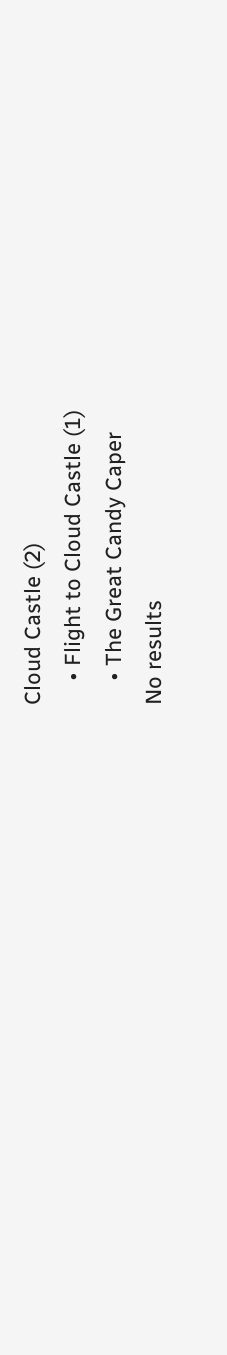Cloud Castle (2)
    • Flight to Cloud Castle (1)
    • The Great Candy Caper
No results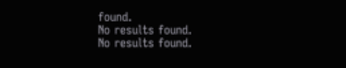found.
No results found.
No results found.